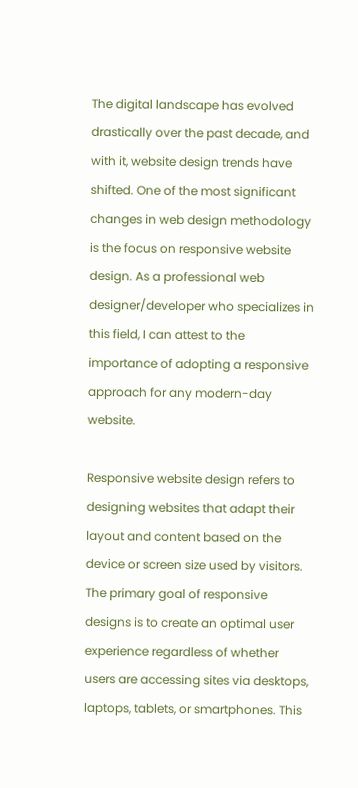The digital landscape has evolved drastically over the past decade, and with it, website design trends have shifted. One of the most significant changes in web design methodology is the focus on responsive website design. As a professional web designer/developer who specializes in this field, I can attest to the importance of adopting a responsive approach for any modern-day website.

Responsive website design refers to designing websites that adapt their layout and content based on the device or screen size used by visitors. The primary goal of responsive designs is to create an optimal user experience regardless of whether users are accessing sites via desktops, laptops, tablets, or smartphones. This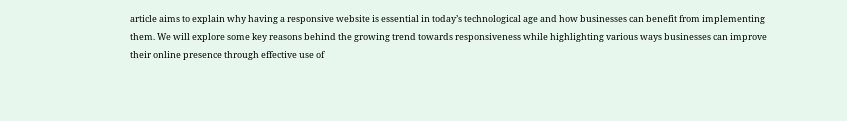article aims to explain why having a responsive website is essential in today’s technological age and how businesses can benefit from implementing them. We will explore some key reasons behind the growing trend towards responsiveness while highlighting various ways businesses can improve their online presence through effective use of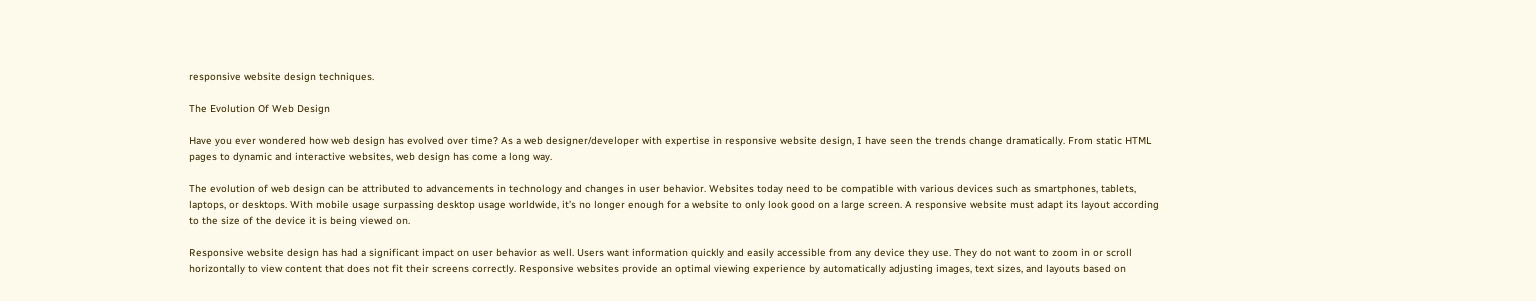responsive website design techniques.

The Evolution Of Web Design

Have you ever wondered how web design has evolved over time? As a web designer/developer with expertise in responsive website design, I have seen the trends change dramatically. From static HTML pages to dynamic and interactive websites, web design has come a long way.

The evolution of web design can be attributed to advancements in technology and changes in user behavior. Websites today need to be compatible with various devices such as smartphones, tablets, laptops, or desktops. With mobile usage surpassing desktop usage worldwide, it’s no longer enough for a website to only look good on a large screen. A responsive website must adapt its layout according to the size of the device it is being viewed on.

Responsive website design has had a significant impact on user behavior as well. Users want information quickly and easily accessible from any device they use. They do not want to zoom in or scroll horizontally to view content that does not fit their screens correctly. Responsive websites provide an optimal viewing experience by automatically adjusting images, text sizes, and layouts based on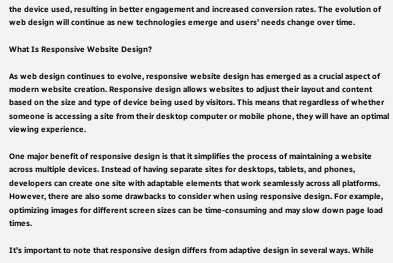the device used, resulting in better engagement and increased conversion rates. The evolution of web design will continue as new technologies emerge and users’ needs change over time.

What Is Responsive Website Design?

As web design continues to evolve, responsive website design has emerged as a crucial aspect of modern website creation. Responsive design allows websites to adjust their layout and content based on the size and type of device being used by visitors. This means that regardless of whether someone is accessing a site from their desktop computer or mobile phone, they will have an optimal viewing experience.

One major benefit of responsive design is that it simplifies the process of maintaining a website across multiple devices. Instead of having separate sites for desktops, tablets, and phones, developers can create one site with adaptable elements that work seamlessly across all platforms. However, there are also some drawbacks to consider when using responsive design. For example, optimizing images for different screen sizes can be time-consuming and may slow down page load times.

It’s important to note that responsive design differs from adaptive design in several ways. While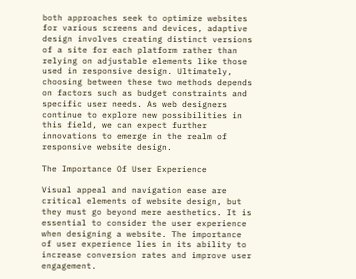both approaches seek to optimize websites for various screens and devices, adaptive design involves creating distinct versions of a site for each platform rather than relying on adjustable elements like those used in responsive design. Ultimately, choosing between these two methods depends on factors such as budget constraints and specific user needs. As web designers continue to explore new possibilities in this field, we can expect further innovations to emerge in the realm of responsive website design.

The Importance Of User Experience

Visual appeal and navigation ease are critical elements of website design, but they must go beyond mere aesthetics. It is essential to consider the user experience when designing a website. The importance of user experience lies in its ability to increase conversion rates and improve user engagement.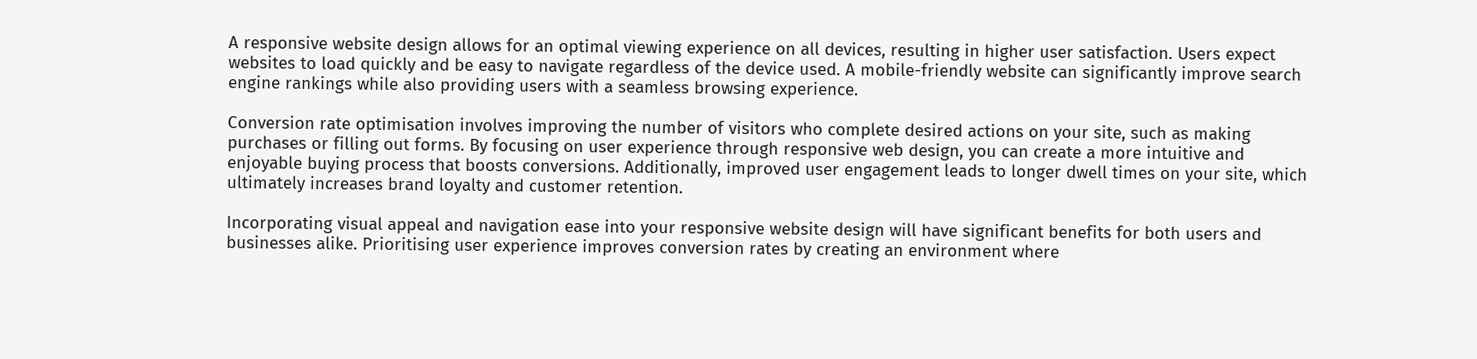A responsive website design allows for an optimal viewing experience on all devices, resulting in higher user satisfaction. Users expect websites to load quickly and be easy to navigate regardless of the device used. A mobile-friendly website can significantly improve search engine rankings while also providing users with a seamless browsing experience.

Conversion rate optimisation involves improving the number of visitors who complete desired actions on your site, such as making purchases or filling out forms. By focusing on user experience through responsive web design, you can create a more intuitive and enjoyable buying process that boosts conversions. Additionally, improved user engagement leads to longer dwell times on your site, which ultimately increases brand loyalty and customer retention.

Incorporating visual appeal and navigation ease into your responsive website design will have significant benefits for both users and businesses alike. Prioritising user experience improves conversion rates by creating an environment where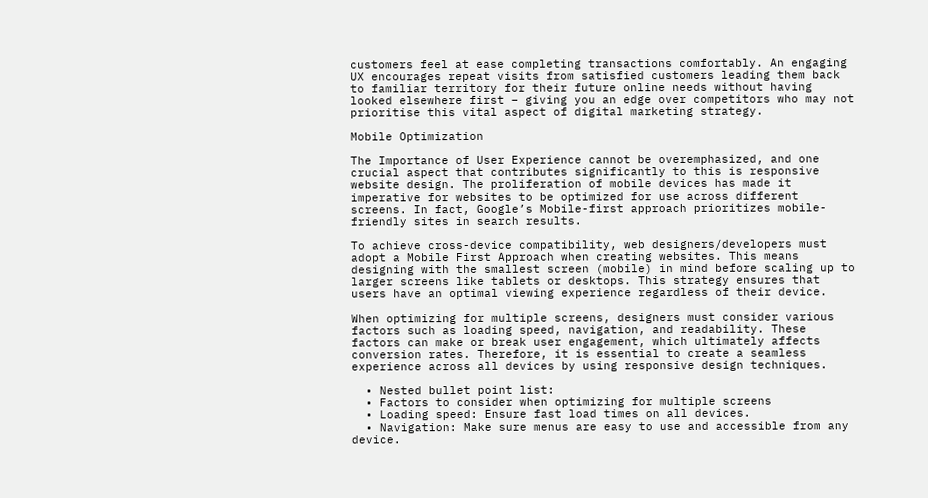customers feel at ease completing transactions comfortably. An engaging UX encourages repeat visits from satisfied customers leading them back to familiar territory for their future online needs without having looked elsewhere first – giving you an edge over competitors who may not prioritise this vital aspect of digital marketing strategy.

Mobile Optimization

The Importance of User Experience cannot be overemphasized, and one crucial aspect that contributes significantly to this is responsive website design. The proliferation of mobile devices has made it imperative for websites to be optimized for use across different screens. In fact, Google’s Mobile-first approach prioritizes mobile-friendly sites in search results.

To achieve cross-device compatibility, web designers/developers must adopt a Mobile First Approach when creating websites. This means designing with the smallest screen (mobile) in mind before scaling up to larger screens like tablets or desktops. This strategy ensures that users have an optimal viewing experience regardless of their device.

When optimizing for multiple screens, designers must consider various factors such as loading speed, navigation, and readability. These factors can make or break user engagement, which ultimately affects conversion rates. Therefore, it is essential to create a seamless experience across all devices by using responsive design techniques.

  • Nested bullet point list:
  • Factors to consider when optimizing for multiple screens
  • Loading speed: Ensure fast load times on all devices.
  • Navigation: Make sure menus are easy to use and accessible from any device.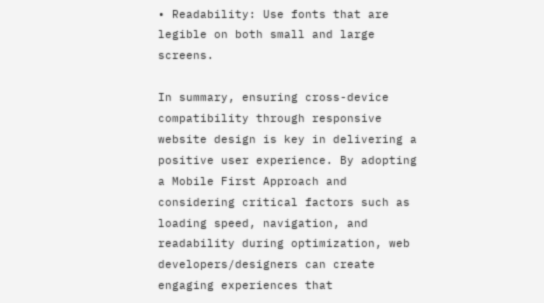• Readability: Use fonts that are legible on both small and large screens.

In summary, ensuring cross-device compatibility through responsive website design is key in delivering a positive user experience. By adopting a Mobile First Approach and considering critical factors such as loading speed, navigation, and readability during optimization, web developers/designers can create engaging experiences that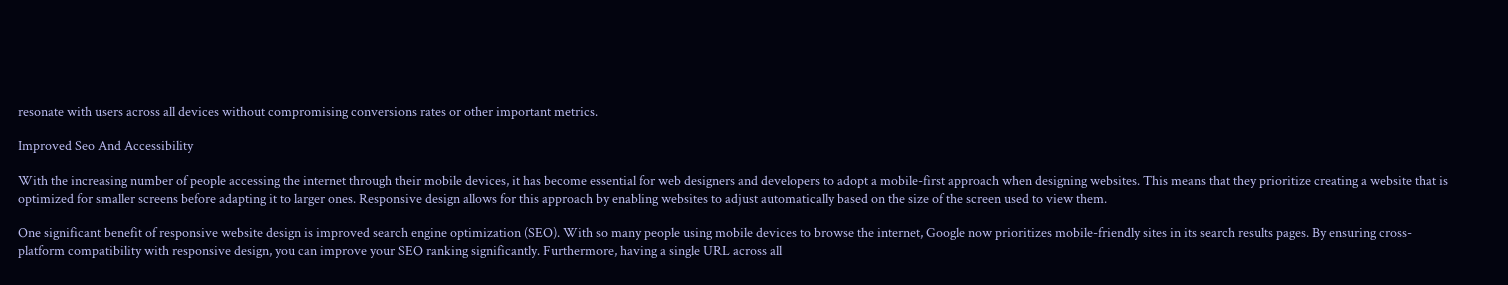resonate with users across all devices without compromising conversions rates or other important metrics.

Improved Seo And Accessibility

With the increasing number of people accessing the internet through their mobile devices, it has become essential for web designers and developers to adopt a mobile-first approach when designing websites. This means that they prioritize creating a website that is optimized for smaller screens before adapting it to larger ones. Responsive design allows for this approach by enabling websites to adjust automatically based on the size of the screen used to view them.

One significant benefit of responsive website design is improved search engine optimization (SEO). With so many people using mobile devices to browse the internet, Google now prioritizes mobile-friendly sites in its search results pages. By ensuring cross-platform compatibility with responsive design, you can improve your SEO ranking significantly. Furthermore, having a single URL across all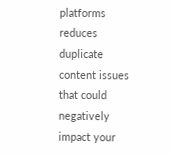platforms reduces duplicate content issues that could negatively impact your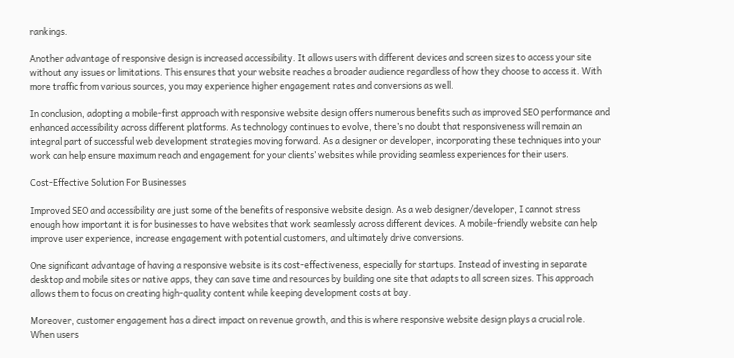rankings.

Another advantage of responsive design is increased accessibility. It allows users with different devices and screen sizes to access your site without any issues or limitations. This ensures that your website reaches a broader audience regardless of how they choose to access it. With more traffic from various sources, you may experience higher engagement rates and conversions as well.

In conclusion, adopting a mobile-first approach with responsive website design offers numerous benefits such as improved SEO performance and enhanced accessibility across different platforms. As technology continues to evolve, there’s no doubt that responsiveness will remain an integral part of successful web development strategies moving forward. As a designer or developer, incorporating these techniques into your work can help ensure maximum reach and engagement for your clients’ websites while providing seamless experiences for their users.

Cost-Effective Solution For Businesses

Improved SEO and accessibility are just some of the benefits of responsive website design. As a web designer/developer, I cannot stress enough how important it is for businesses to have websites that work seamlessly across different devices. A mobile-friendly website can help improve user experience, increase engagement with potential customers, and ultimately drive conversions.

One significant advantage of having a responsive website is its cost-effectiveness, especially for startups. Instead of investing in separate desktop and mobile sites or native apps, they can save time and resources by building one site that adapts to all screen sizes. This approach allows them to focus on creating high-quality content while keeping development costs at bay.

Moreover, customer engagement has a direct impact on revenue growth, and this is where responsive website design plays a crucial role. When users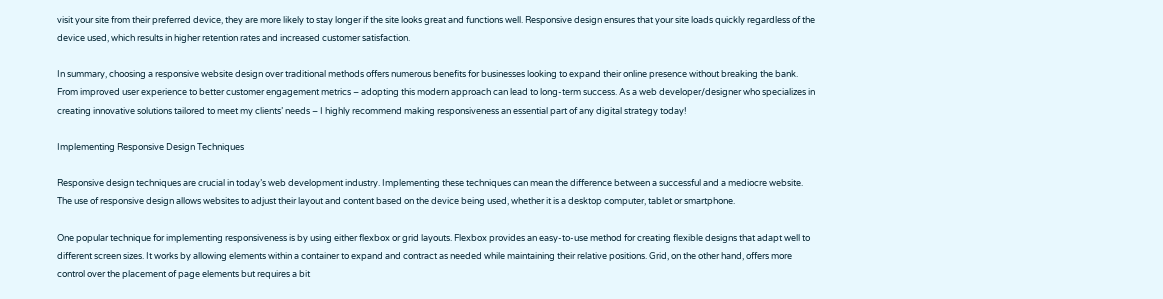visit your site from their preferred device, they are more likely to stay longer if the site looks great and functions well. Responsive design ensures that your site loads quickly regardless of the device used, which results in higher retention rates and increased customer satisfaction.

In summary, choosing a responsive website design over traditional methods offers numerous benefits for businesses looking to expand their online presence without breaking the bank. From improved user experience to better customer engagement metrics – adopting this modern approach can lead to long-term success. As a web developer/designer who specializes in creating innovative solutions tailored to meet my clients’ needs – I highly recommend making responsiveness an essential part of any digital strategy today!

Implementing Responsive Design Techniques

Responsive design techniques are crucial in today’s web development industry. Implementing these techniques can mean the difference between a successful and a mediocre website. The use of responsive design allows websites to adjust their layout and content based on the device being used, whether it is a desktop computer, tablet or smartphone.

One popular technique for implementing responsiveness is by using either flexbox or grid layouts. Flexbox provides an easy-to-use method for creating flexible designs that adapt well to different screen sizes. It works by allowing elements within a container to expand and contract as needed while maintaining their relative positions. Grid, on the other hand, offers more control over the placement of page elements but requires a bit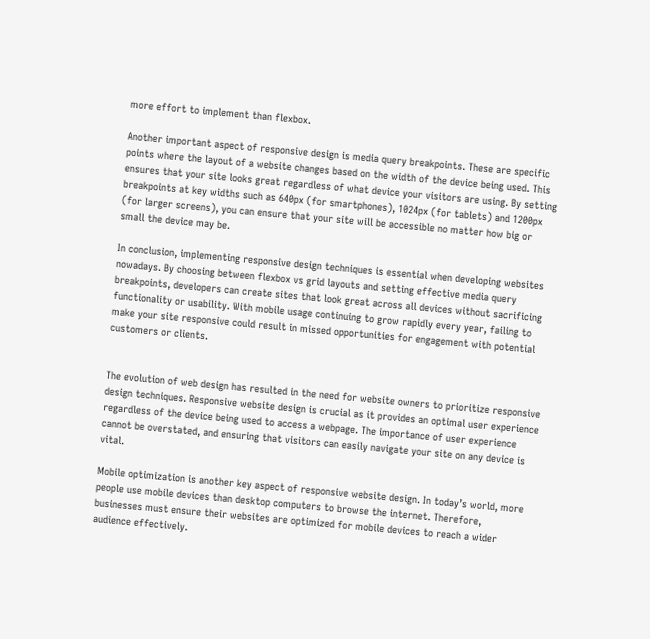more effort to implement than flexbox.

Another important aspect of responsive design is media query breakpoints. These are specific points where the layout of a website changes based on the width of the device being used. This ensures that your site looks great regardless of what device your visitors are using. By setting breakpoints at key widths such as 640px (for smartphones), 1024px (for tablets) and 1200px (for larger screens), you can ensure that your site will be accessible no matter how big or small the device may be.

In conclusion, implementing responsive design techniques is essential when developing websites nowadays. By choosing between flexbox vs grid layouts and setting effective media query breakpoints, developers can create sites that look great across all devices without sacrificing functionality or usability. With mobile usage continuing to grow rapidly every year, failing to make your site responsive could result in missed opportunities for engagement with potential customers or clients.


The evolution of web design has resulted in the need for website owners to prioritize responsive design techniques. Responsive website design is crucial as it provides an optimal user experience regardless of the device being used to access a webpage. The importance of user experience cannot be overstated, and ensuring that visitors can easily navigate your site on any device is vital.

Mobile optimization is another key aspect of responsive website design. In today’s world, more people use mobile devices than desktop computers to browse the internet. Therefore, businesses must ensure their websites are optimized for mobile devices to reach a wider audience effectively.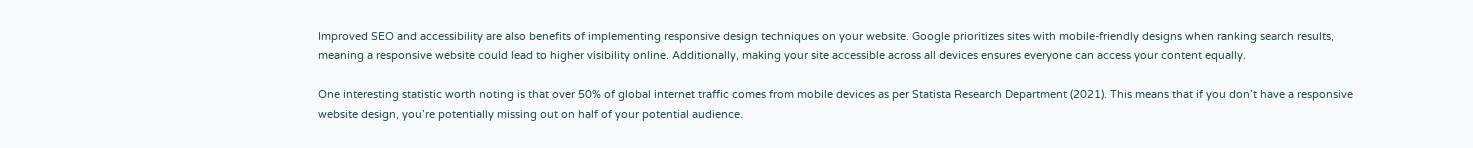Improved SEO and accessibility are also benefits of implementing responsive design techniques on your website. Google prioritizes sites with mobile-friendly designs when ranking search results, meaning a responsive website could lead to higher visibility online. Additionally, making your site accessible across all devices ensures everyone can access your content equally.

One interesting statistic worth noting is that over 50% of global internet traffic comes from mobile devices as per Statista Research Department (2021). This means that if you don’t have a responsive website design, you’re potentially missing out on half of your potential audience.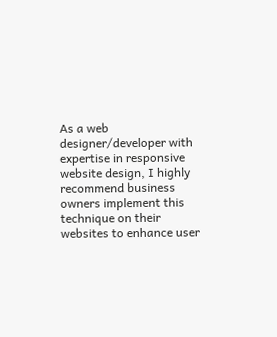As a web designer/developer with expertise in responsive website design, I highly recommend business owners implement this technique on their websites to enhance user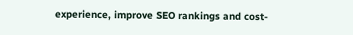experience, improve SEO rankings and cost-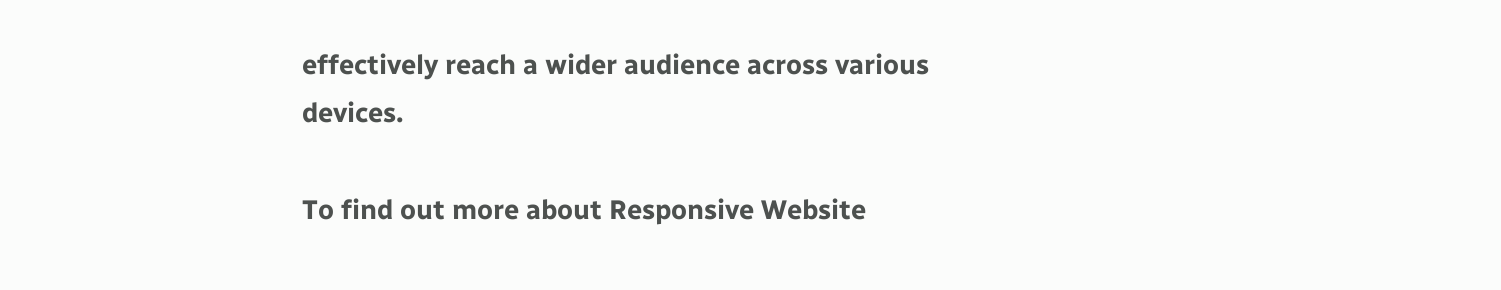effectively reach a wider audience across various devices.

To find out more about Responsive Website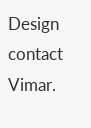Design contact Vimar.